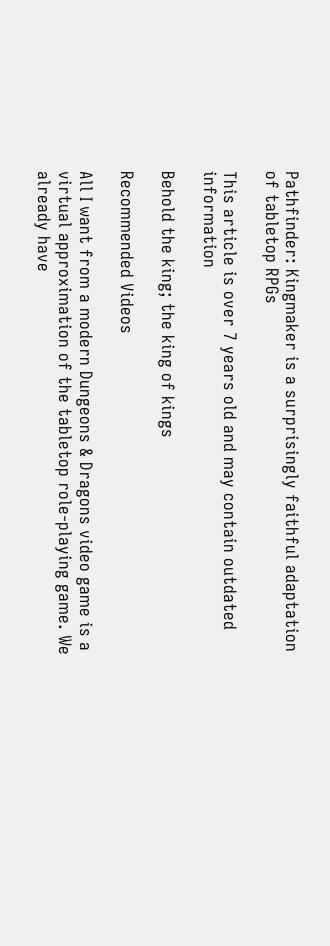Pathfinder: Kingmaker is a surprisingly faithful adaptation of tabletop RPGs

This article is over 7 years old and may contain outdated information

Behold the king; the king of kings

Recommended Videos

All I want from a modern Dungeons & Dragons video game is a virtual approximation of the tabletop role-playing game. We already have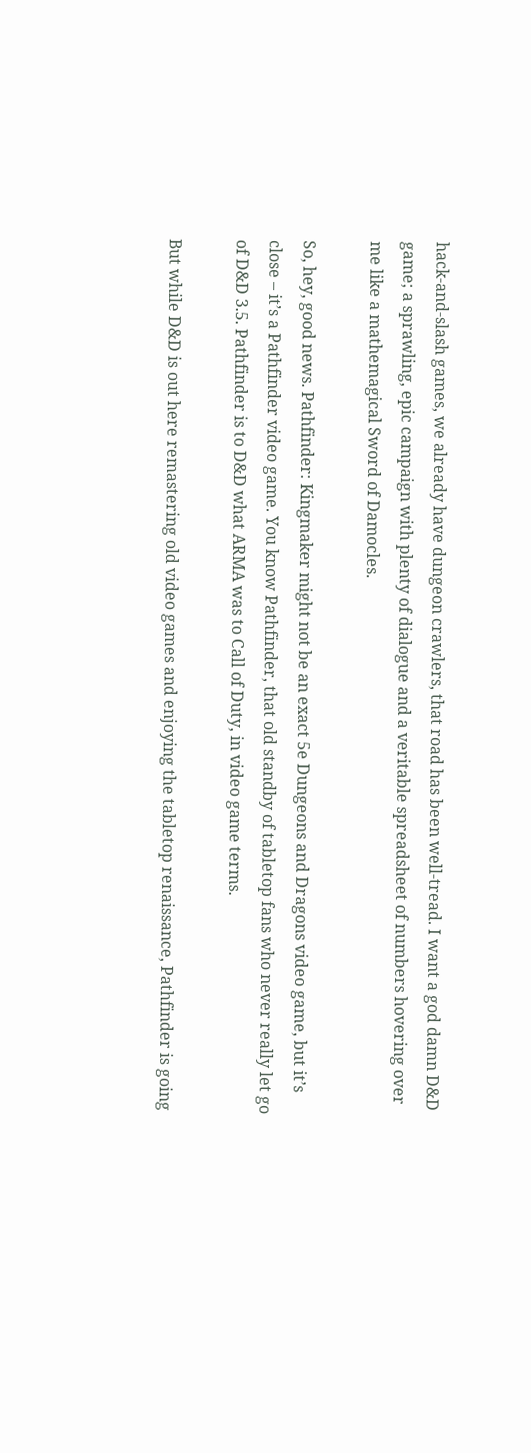hack-and-slash games, we already have dungeon crawlers, that road has been well-tread. I want a god damn D&D game; a sprawling, epic campaign with plenty of dialogue and a veritable spreadsheet of numbers hovering over me like a mathemagical Sword of Damocles.

So, hey, good news. Pathfinder: Kingmaker might not be an exact 5e Dungeons and Dragons video game, but it’s close – it’s a Pathfinder video game. You know Pathfinder, that old standby of tabletop fans who never really let go of D&D 3.5. Pathfinder is to D&D what ARMA was to Call of Duty, in video game terms.

But while D&D is out here remastering old video games and enjoying the tabletop renaissance, Pathfinder is going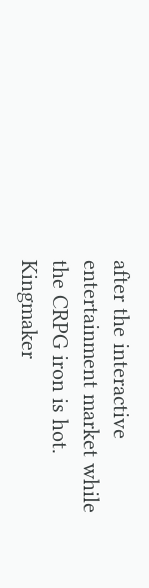after the interactive entertainment market while the CRPG iron is hot. Kingmaker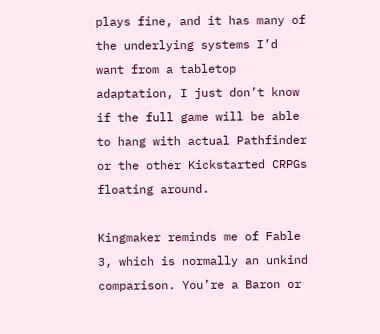plays fine, and it has many of the underlying systems I’d want from a tabletop adaptation, I just don’t know if the full game will be able to hang with actual Pathfinder or the other Kickstarted CRPGs floating around.

Kingmaker reminds me of Fable 3, which is normally an unkind comparison. You’re a Baron or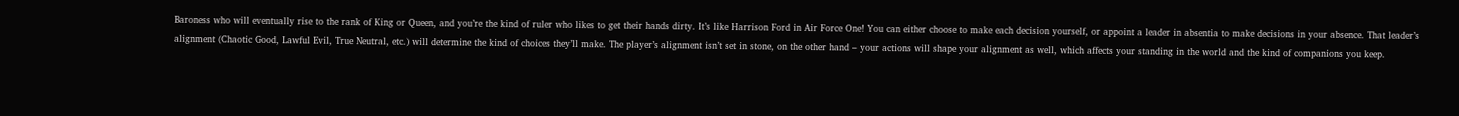Baroness who will eventually rise to the rank of King or Queen, and you’re the kind of ruler who likes to get their hands dirty. It’s like Harrison Ford in Air Force One! You can either choose to make each decision yourself, or appoint a leader in absentia to make decisions in your absence. That leader’s alignment (Chaotic Good, Lawful Evil, True Neutral, etc.) will determine the kind of choices they’ll make. The player’s alignment isn’t set in stone, on the other hand – your actions will shape your alignment as well, which affects your standing in the world and the kind of companions you keep.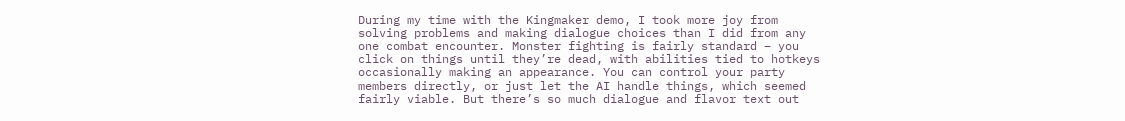During my time with the Kingmaker demo, I took more joy from solving problems and making dialogue choices than I did from any one combat encounter. Monster fighting is fairly standard – you click on things until they’re dead, with abilities tied to hotkeys occasionally making an appearance. You can control your party members directly, or just let the AI handle things, which seemed fairly viable. But there’s so much dialogue and flavor text out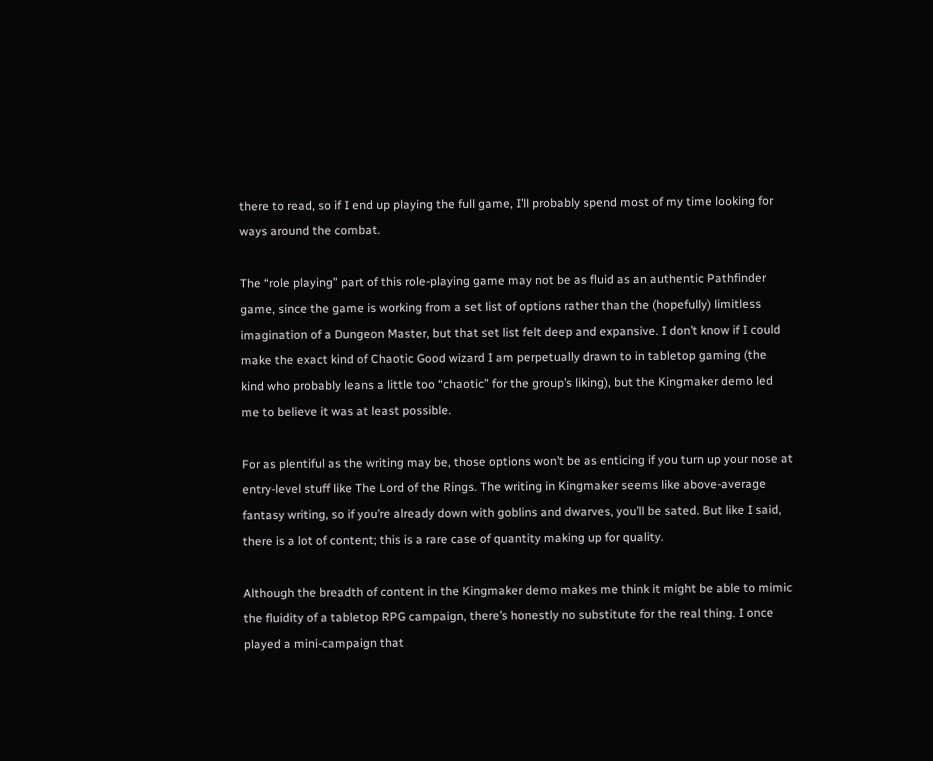there to read, so if I end up playing the full game, I’ll probably spend most of my time looking for ways around the combat.

The “role playing” part of this role-playing game may not be as fluid as an authentic Pathfinder game, since the game is working from a set list of options rather than the (hopefully) limitless imagination of a Dungeon Master, but that set list felt deep and expansive. I don’t know if I could make the exact kind of Chaotic Good wizard I am perpetually drawn to in tabletop gaming (the kind who probably leans a little too “chaotic” for the group’s liking), but the Kingmaker demo led me to believe it was at least possible.

For as plentiful as the writing may be, those options won’t be as enticing if you turn up your nose at entry-level stuff like The Lord of the Rings. The writing in Kingmaker seems like above-average fantasy writing, so if you’re already down with goblins and dwarves, you’ll be sated. But like I said, there is a lot of content; this is a rare case of quantity making up for quality.

Although the breadth of content in the Kingmaker demo makes me think it might be able to mimic the fluidity of a tabletop RPG campaign, there’s honestly no substitute for the real thing. I once played a mini-campaign that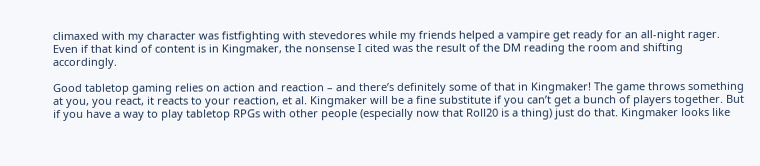climaxed with my character was fistfighting with stevedores while my friends helped a vampire get ready for an all-night rager. Even if that kind of content is in Kingmaker, the nonsense I cited was the result of the DM reading the room and shifting accordingly.

Good tabletop gaming relies on action and reaction – and there’s definitely some of that in Kingmaker! The game throws something at you, you react, it reacts to your reaction, et al. Kingmaker will be a fine substitute if you can’t get a bunch of players together. But if you have a way to play tabletop RPGs with other people (especially now that Roll20 is a thing) just do that. Kingmaker looks like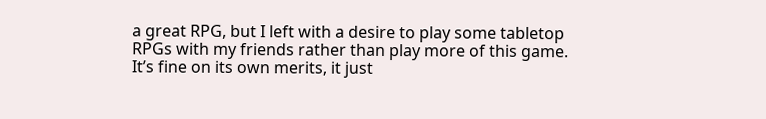a great RPG, but I left with a desire to play some tabletop RPGs with my friends rather than play more of this game. It’s fine on its own merits, it just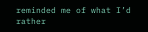reminded me of what I’d rather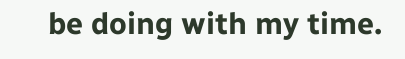be doing with my time.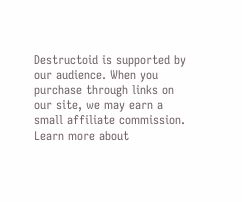Destructoid is supported by our audience. When you purchase through links on our site, we may earn a small affiliate commission. Learn more about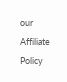our Affiliate Policy